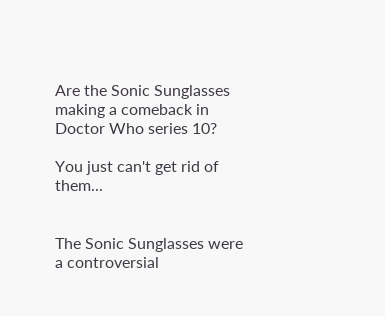Are the Sonic Sunglasses making a comeback in Doctor Who series 10?

You just can't get rid of them...


The Sonic Sunglasses were a controversial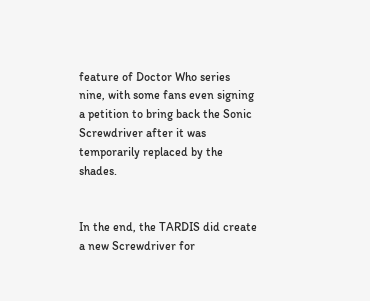feature of Doctor Who series nine, with some fans even signing a petition to bring back the Sonic Screwdriver after it was temporarily replaced by the shades.


In the end, the TARDIS did create a new Screwdriver for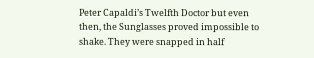Peter Capaldi’s Twelfth Doctor but even then, the Sunglasses proved impossible to shake. They were snapped in half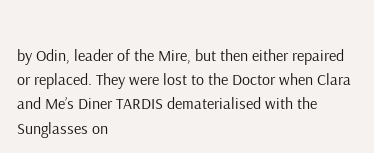by Odin, leader of the Mire, but then either repaired or replaced. They were lost to the Doctor when Clara and Me’s Diner TARDIS dematerialised with the Sunglasses on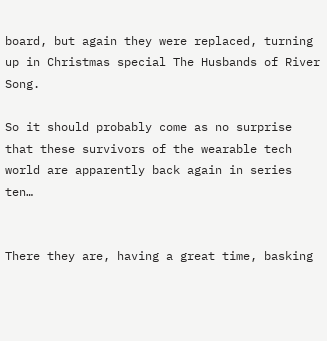board, but again they were replaced, turning up in Christmas special The Husbands of River Song.

So it should probably come as no surprise that these survivors of the wearable tech world are apparently back again in series ten…


There they are, having a great time, basking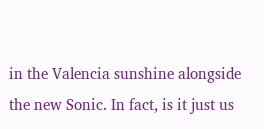in the Valencia sunshine alongside the new Sonic. In fact, is it just us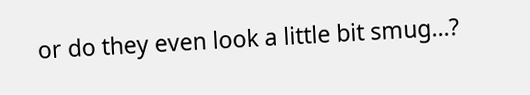or do they even look a little bit smug…?